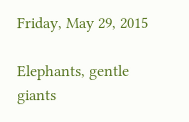Friday, May 29, 2015

Elephants, gentle giants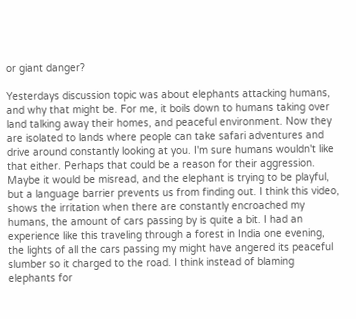or giant danger?

Yesterdays discussion topic was about elephants attacking humans, and why that might be. For me, it boils down to humans taking over land talking away their homes, and peaceful environment. Now they are isolated to lands where people can take safari adventures and drive around constantly looking at you. I'm sure humans wouldn't like that either. Perhaps that could be a reason for their aggression. Maybe it would be misread, and the elephant is trying to be playful, but a language barrier prevents us from finding out. I think this video, shows the irritation when there are constantly encroached my humans, the amount of cars passing by is quite a bit. I had an experience like this traveling through a forest in India one evening, the lights of all the cars passing my might have angered its peaceful slumber so it charged to the road. I think instead of blaming elephants for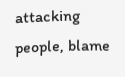attacking people, blame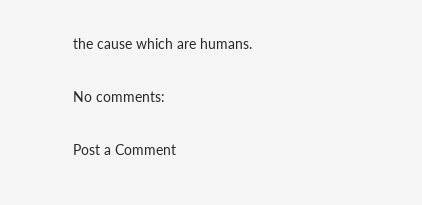the cause which are humans.

No comments:

Post a Comment